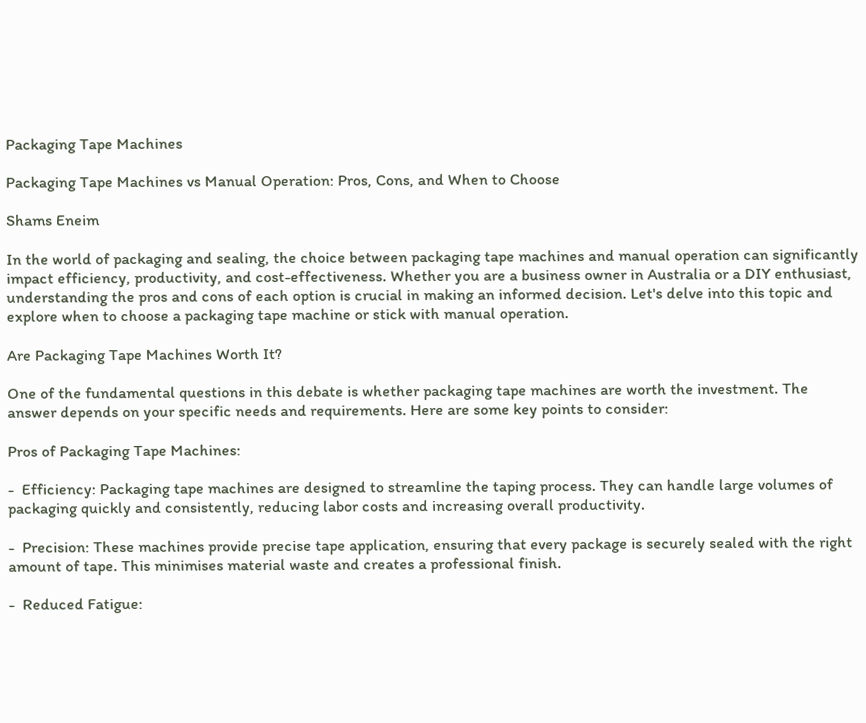Packaging Tape Machines

Packaging Tape Machines vs Manual Operation: Pros, Cons, and When to Choose

Shams Eneim

In the world of packaging and sealing, the choice between packaging tape machines and manual operation can significantly impact efficiency, productivity, and cost-effectiveness. Whether you are a business owner in Australia or a DIY enthusiast, understanding the pros and cons of each option is crucial in making an informed decision. Let's delve into this topic and explore when to choose a packaging tape machine or stick with manual operation.

Are Packaging Tape Machines Worth It?

One of the fundamental questions in this debate is whether packaging tape machines are worth the investment. The answer depends on your specific needs and requirements. Here are some key points to consider:

Pros of Packaging Tape Machines:

-  Efficiency: Packaging tape machines are designed to streamline the taping process. They can handle large volumes of packaging quickly and consistently, reducing labor costs and increasing overall productivity.

-  Precision: These machines provide precise tape application, ensuring that every package is securely sealed with the right amount of tape. This minimises material waste and creates a professional finish.

-  Reduced Fatigue: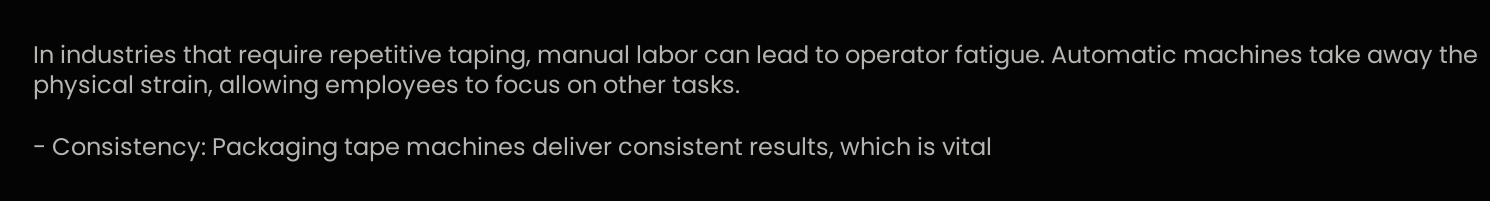In industries that require repetitive taping, manual labor can lead to operator fatigue. Automatic machines take away the physical strain, allowing employees to focus on other tasks.

- Consistency: Packaging tape machines deliver consistent results, which is vital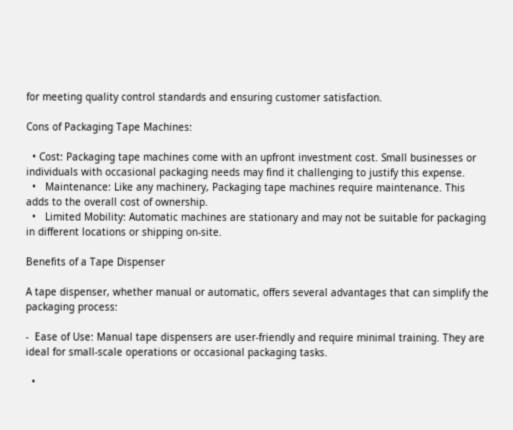for meeting quality control standards and ensuring customer satisfaction.

Cons of Packaging Tape Machines:

  • Cost: Packaging tape machines come with an upfront investment cost. Small businesses or individuals with occasional packaging needs may find it challenging to justify this expense.
  •   Maintenance: Like any machinery, Packaging tape machines require maintenance. This adds to the overall cost of ownership.
  •   Limited Mobility: Automatic machines are stationary and may not be suitable for packaging in different locations or shipping on-site.

Benefits of a Tape Dispenser

A tape dispenser, whether manual or automatic, offers several advantages that can simplify the packaging process:

-  Ease of Use: Manual tape dispensers are user-friendly and require minimal training. They are ideal for small-scale operations or occasional packaging tasks.

  •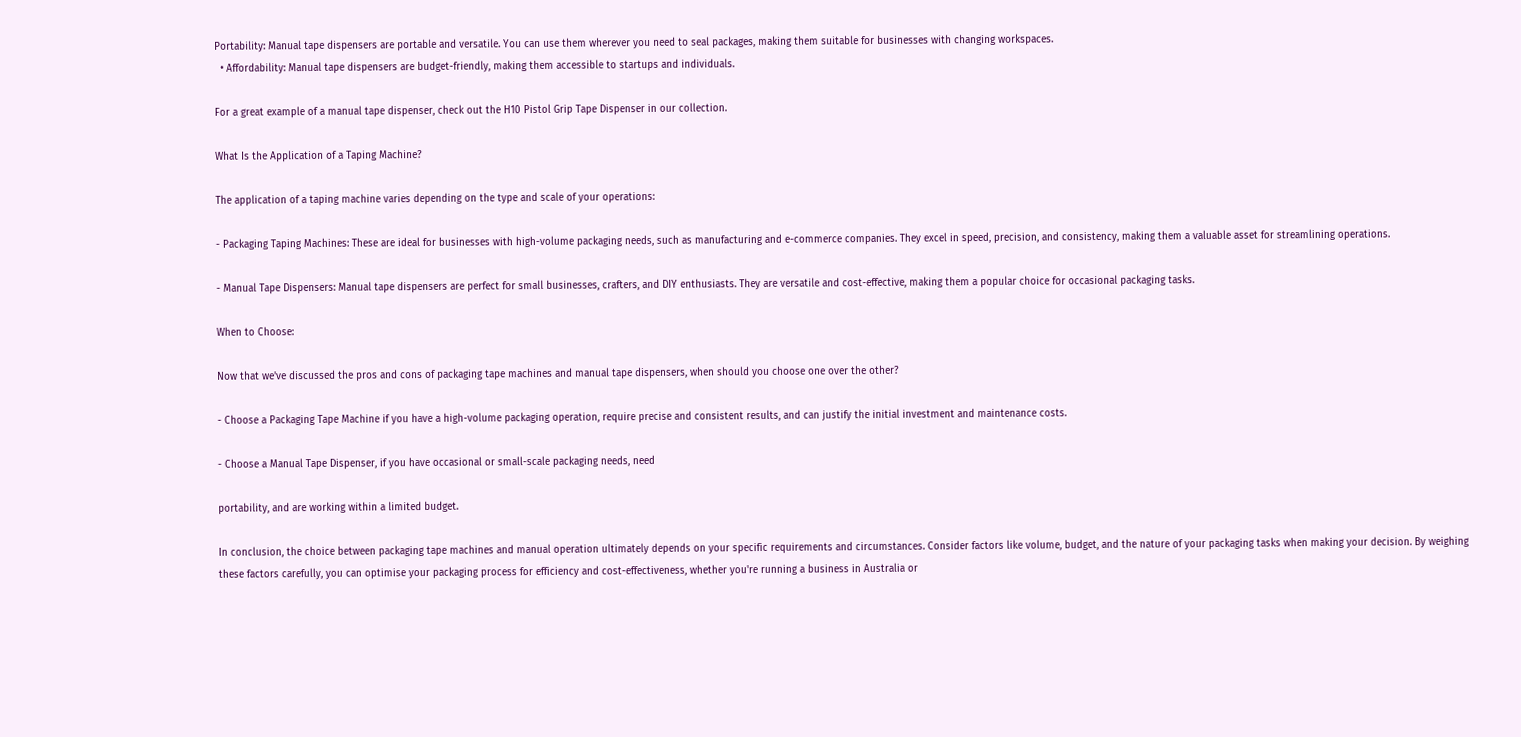Portability: Manual tape dispensers are portable and versatile. You can use them wherever you need to seal packages, making them suitable for businesses with changing workspaces.
  • Affordability: Manual tape dispensers are budget-friendly, making them accessible to startups and individuals.

For a great example of a manual tape dispenser, check out the H10 Pistol Grip Tape Dispenser in our collection.

What Is the Application of a Taping Machine?

The application of a taping machine varies depending on the type and scale of your operations:

- Packaging Taping Machines: These are ideal for businesses with high-volume packaging needs, such as manufacturing and e-commerce companies. They excel in speed, precision, and consistency, making them a valuable asset for streamlining operations.

- Manual Tape Dispensers: Manual tape dispensers are perfect for small businesses, crafters, and DIY enthusiasts. They are versatile and cost-effective, making them a popular choice for occasional packaging tasks.

When to Choose:

Now that we've discussed the pros and cons of packaging tape machines and manual tape dispensers, when should you choose one over the other?

- Choose a Packaging Tape Machine if you have a high-volume packaging operation, require precise and consistent results, and can justify the initial investment and maintenance costs.

- Choose a Manual Tape Dispenser, if you have occasional or small-scale packaging needs, need

portability, and are working within a limited budget.

In conclusion, the choice between packaging tape machines and manual operation ultimately depends on your specific requirements and circumstances. Consider factors like volume, budget, and the nature of your packaging tasks when making your decision. By weighing these factors carefully, you can optimise your packaging process for efficiency and cost-effectiveness, whether you're running a business in Australia or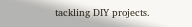tackling DIY projects.